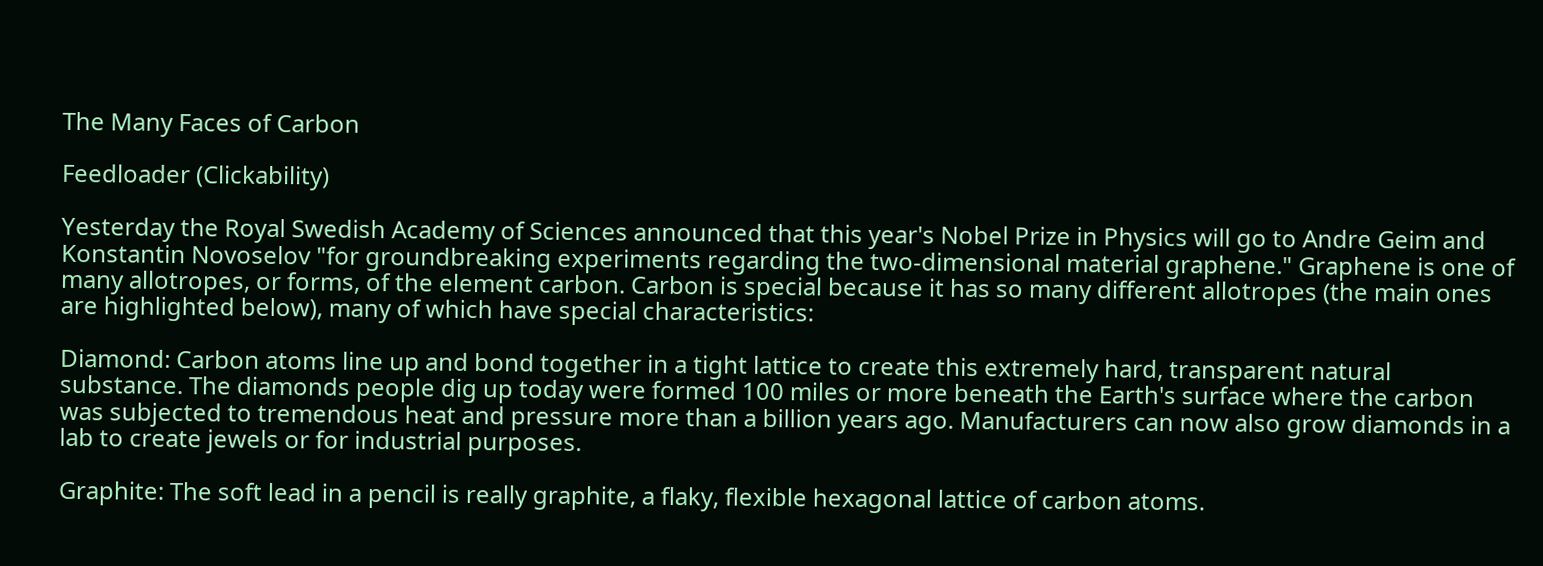The Many Faces of Carbon

Feedloader (Clickability)

Yesterday the Royal Swedish Academy of Sciences announced that this year's Nobel Prize in Physics will go to Andre Geim and Konstantin Novoselov "for groundbreaking experiments regarding the two-dimensional material graphene." Graphene is one of many allotropes, or forms, of the element carbon. Carbon is special because it has so many different allotropes (the main ones are highlighted below), many of which have special characteristics:

Diamond: Carbon atoms line up and bond together in a tight lattice to create this extremely hard, transparent natural substance. The diamonds people dig up today were formed 100 miles or more beneath the Earth's surface where the carbon was subjected to tremendous heat and pressure more than a billion years ago. Manufacturers can now also grow diamonds in a lab to create jewels or for industrial purposes.

Graphite: The soft lead in a pencil is really graphite, a flaky, flexible hexagonal lattice of carbon atoms.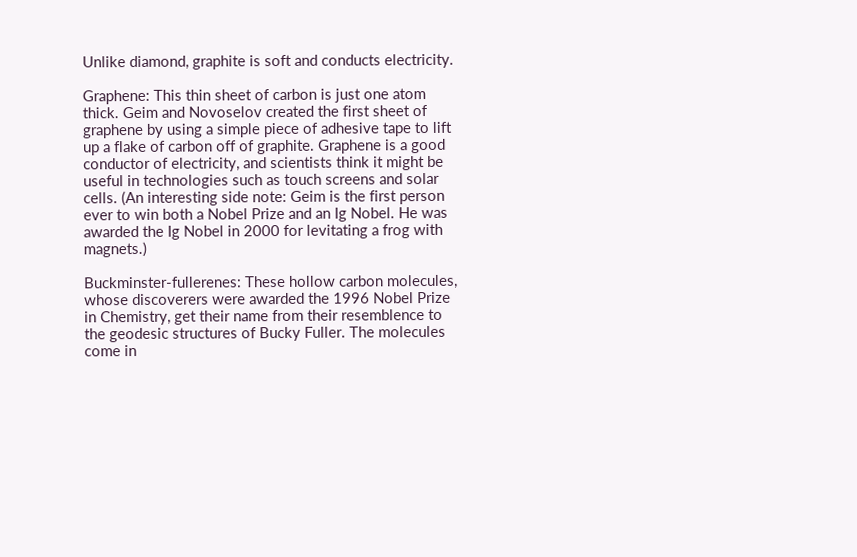Unlike diamond, graphite is soft and conducts electricity.

Graphene: This thin sheet of carbon is just one atom thick. Geim and Novoselov created the first sheet of graphene by using a simple piece of adhesive tape to lift up a flake of carbon off of graphite. Graphene is a good conductor of electricity, and scientists think it might be useful in technologies such as touch screens and solar cells. (An interesting side note: Geim is the first person ever to win both a Nobel Prize and an Ig Nobel. He was awarded the Ig Nobel in 2000 for levitating a frog with magnets.)

Buckminster-fullerenes: These hollow carbon molecules, whose discoverers were awarded the 1996 Nobel Prize in Chemistry, get their name from their resemblence to the geodesic structures of Bucky Fuller. The molecules come in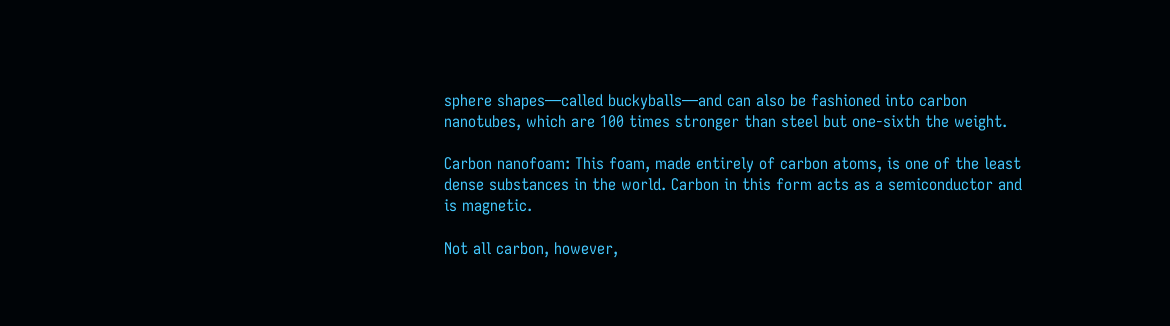sphere shapes—called buckyballs—and can also be fashioned into carbon nanotubes, which are 100 times stronger than steel but one-sixth the weight.

Carbon nanofoam: This foam, made entirely of carbon atoms, is one of the least dense substances in the world. Carbon in this form acts as a semiconductor and is magnetic.

Not all carbon, however,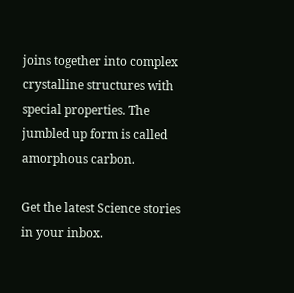joins together into complex crystalline structures with special properties. The jumbled up form is called amorphous carbon.

Get the latest Science stories in your inbox.